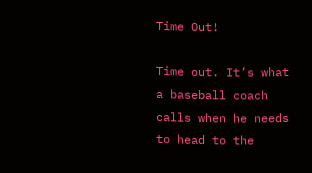Time Out!

Time out. It’s what a baseball coach calls when he needs to head to the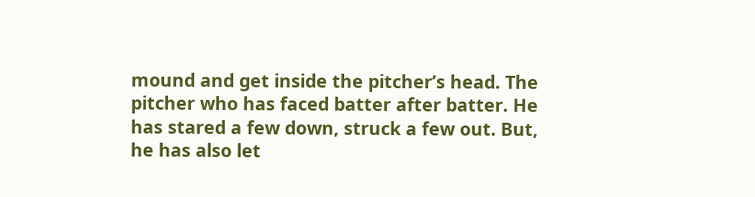mound and get inside the pitcher’s head. The pitcher who has faced batter after batter. He has stared a few down, struck a few out. But, he has also let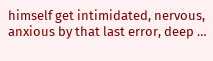himself get intimidated, nervous, anxious by that last error, deep …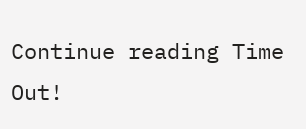Continue reading Time Out!